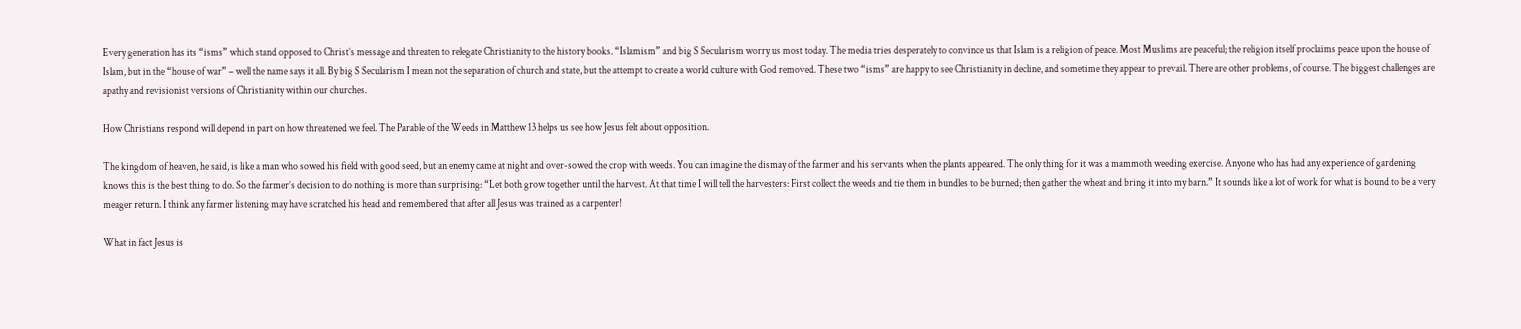Every generation has its “isms” which stand opposed to Christ’s message and threaten to relegate Christianity to the history books. “Islamism” and big S Secularism worry us most today. The media tries desperately to convince us that Islam is a religion of peace. Most Muslims are peaceful; the religion itself proclaims peace upon the house of Islam, but in the “house of war” – well the name says it all. By big S Secularism I mean not the separation of church and state, but the attempt to create a world culture with God removed. These two “isms” are happy to see Christianity in decline, and sometime they appear to prevail. There are other problems, of course. The biggest challenges are apathy and revisionist versions of Christianity within our churches.

How Christians respond will depend in part on how threatened we feel. The Parable of the Weeds in Matthew 13 helps us see how Jesus felt about opposition.

The kingdom of heaven, he said, is like a man who sowed his field with good seed, but an enemy came at night and over-sowed the crop with weeds. You can imagine the dismay of the farmer and his servants when the plants appeared. The only thing for it was a mammoth weeding exercise. Anyone who has had any experience of gardening knows this is the best thing to do. So the farmer’s decision to do nothing is more than surprising: “Let both grow together until the harvest. At that time I will tell the harvesters: First collect the weeds and tie them in bundles to be burned; then gather the wheat and bring it into my barn.” It sounds like a lot of work for what is bound to be a very meager return. I think any farmer listening may have scratched his head and remembered that after all Jesus was trained as a carpenter!

What in fact Jesus is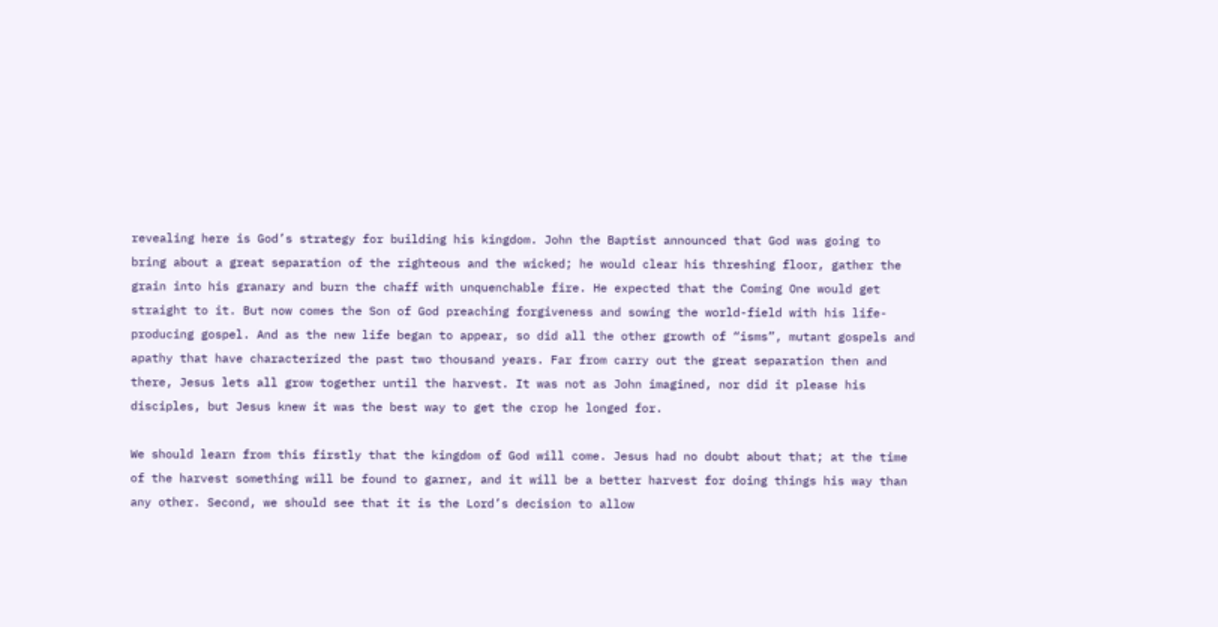revealing here is God’s strategy for building his kingdom. John the Baptist announced that God was going to bring about a great separation of the righteous and the wicked; he would clear his threshing floor, gather the grain into his granary and burn the chaff with unquenchable fire. He expected that the Coming One would get straight to it. But now comes the Son of God preaching forgiveness and sowing the world-field with his life-producing gospel. And as the new life began to appear, so did all the other growth of “isms”, mutant gospels and apathy that have characterized the past two thousand years. Far from carry out the great separation then and there, Jesus lets all grow together until the harvest. It was not as John imagined, nor did it please his disciples, but Jesus knew it was the best way to get the crop he longed for.

We should learn from this firstly that the kingdom of God will come. Jesus had no doubt about that; at the time of the harvest something will be found to garner, and it will be a better harvest for doing things his way than any other. Second, we should see that it is the Lord’s decision to allow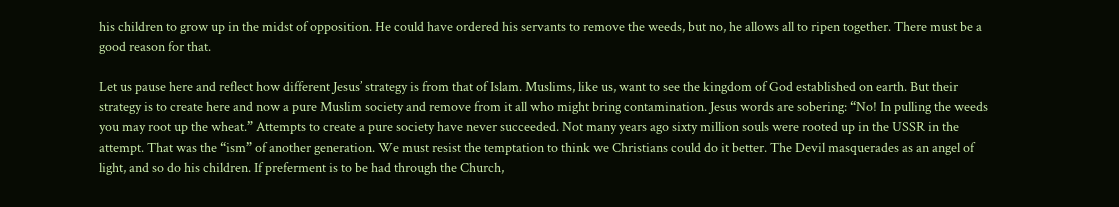his children to grow up in the midst of opposition. He could have ordered his servants to remove the weeds, but no, he allows all to ripen together. There must be a good reason for that.

Let us pause here and reflect how different Jesus’ strategy is from that of Islam. Muslims, like us, want to see the kingdom of God established on earth. But their strategy is to create here and now a pure Muslim society and remove from it all who might bring contamination. Jesus words are sobering: “No! In pulling the weeds you may root up the wheat.” Attempts to create a pure society have never succeeded. Not many years ago sixty million souls were rooted up in the USSR in the attempt. That was the “ism” of another generation. We must resist the temptation to think we Christians could do it better. The Devil masquerades as an angel of light, and so do his children. If preferment is to be had through the Church,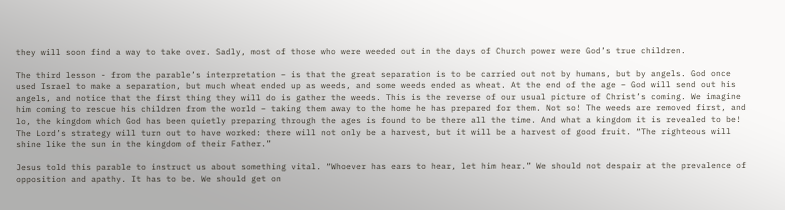they will soon find a way to take over. Sadly, most of those who were weeded out in the days of Church power were God’s true children.

The third lesson - from the parable’s interpretation – is that the great separation is to be carried out not by humans, but by angels. God once used Israel to make a separation, but much wheat ended up as weeds, and some weeds ended as wheat. At the end of the age – God will send out his angels, and notice that the first thing they will do is gather the weeds. This is the reverse of our usual picture of Christ’s coming. We imagine him coming to rescue his children from the world – taking them away to the home he has prepared for them. Not so! The weeds are removed first, and lo, the kingdom which God has been quietly preparing through the ages is found to be there all the time. And what a kingdom it is revealed to be! The Lord’s strategy will turn out to have worked: there will not only be a harvest, but it will be a harvest of good fruit. “The righteous will shine like the sun in the kingdom of their Father.”

Jesus told this parable to instruct us about something vital. “Whoever has ears to hear, let him hear.” We should not despair at the prevalence of opposition and apathy. It has to be. We should get on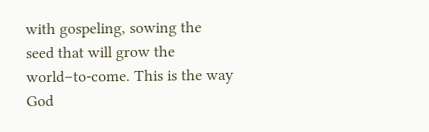with gospeling, sowing the seed that will grow the world–to-come. This is the way God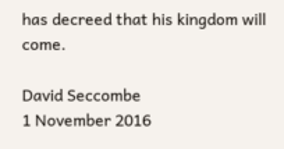has decreed that his kingdom will come.

David Seccombe
1 November 2016